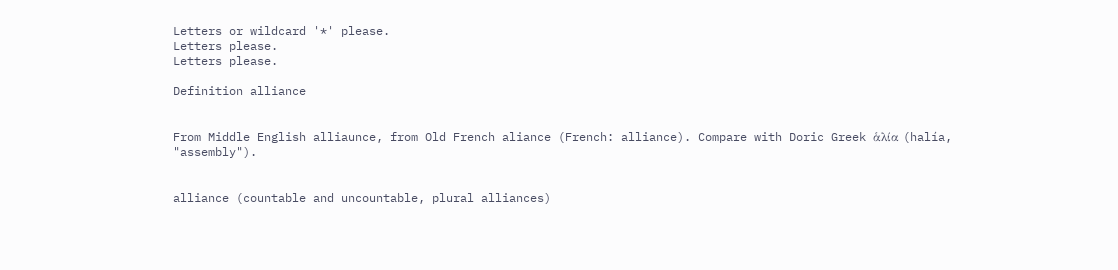Letters or wildcard '*' please.
Letters please.
Letters please.

Definition alliance


From Middle English alliaunce, from Old French aliance (French: alliance). Compare with Doric Greek ἁλία (halía, "assembly").


alliance (countable and uncountable, plural alliances)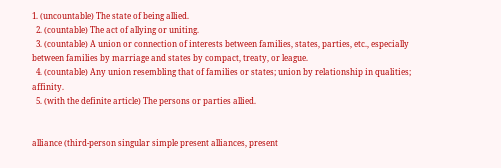1. (uncountable) The state of being allied.
  2. (countable) The act of allying or uniting.
  3. (countable) A union or connection of interests between families, states, parties, etc., especially between families by marriage and states by compact, treaty, or league.
  4. (countable) Any union resembling that of families or states; union by relationship in qualities; affinity.
  5. (with the definite article) The persons or parties allied.


alliance (third-person singular simple present alliances, present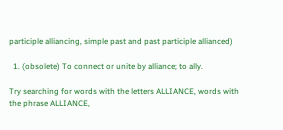participle alliancing, simple past and past participle allianced)

  1. (obsolete) To connect or unite by alliance; to ally.

Try searching for words with the letters ALLIANCE, words with the phrase ALLIANCE,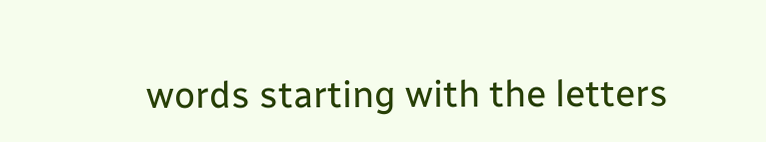words starting with the letters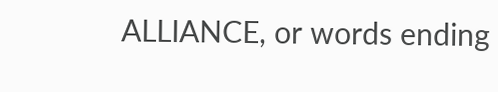ALLIANCE, or words ending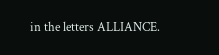in the letters ALLIANCE.